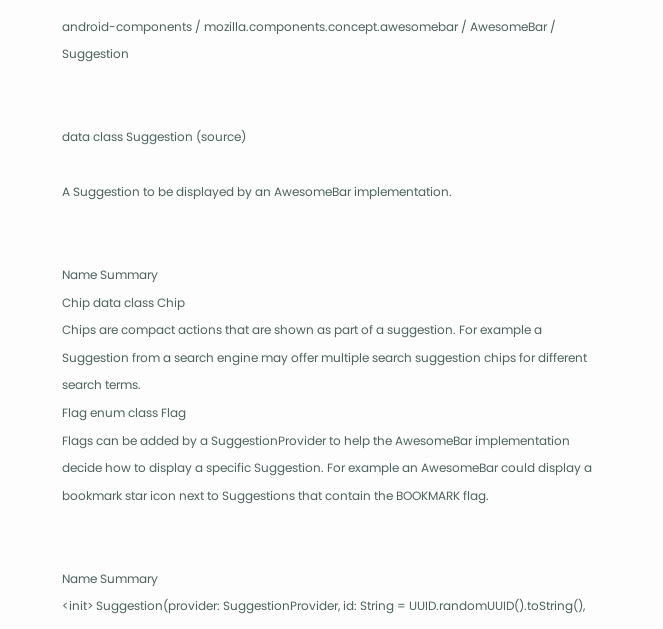android-components / mozilla.components.concept.awesomebar / AwesomeBar / Suggestion


data class Suggestion (source)

A Suggestion to be displayed by an AwesomeBar implementation.


Name Summary
Chip data class Chip
Chips are compact actions that are shown as part of a suggestion. For example a Suggestion from a search engine may offer multiple search suggestion chips for different search terms.
Flag enum class Flag
Flags can be added by a SuggestionProvider to help the AwesomeBar implementation decide how to display a specific Suggestion. For example an AwesomeBar could display a bookmark star icon next to Suggestions that contain the BOOKMARK flag.


Name Summary
<init> Suggestion(provider: SuggestionProvider, id: String = UUID.randomUUID().toString(),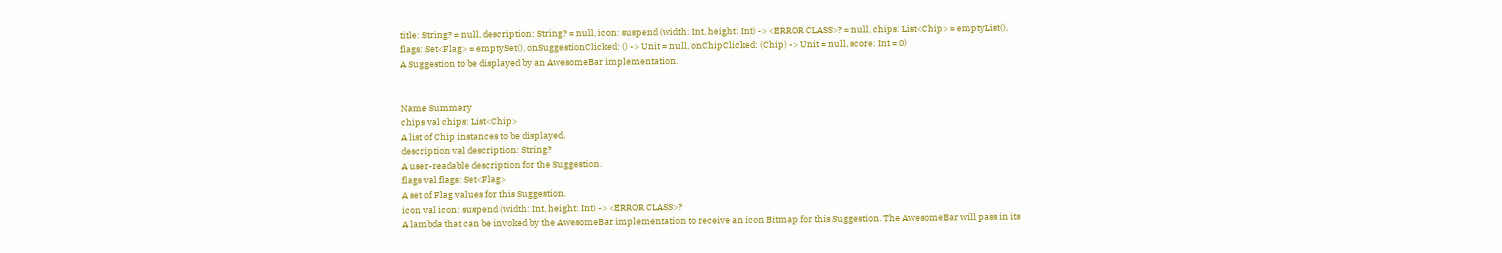title: String? = null, description: String? = null, icon: suspend (width: Int, height: Int) -> <ERROR CLASS>? = null, chips: List<Chip> = emptyList(), flags: Set<Flag> = emptySet(), onSuggestionClicked: () -> Unit = null, onChipClicked: (Chip) -> Unit = null, score: Int = 0)
A Suggestion to be displayed by an AwesomeBar implementation.


Name Summary
chips val chips: List<Chip>
A list of Chip instances to be displayed.
description val description: String?
A user-readable description for the Suggestion.
flags val flags: Set<Flag>
A set of Flag values for this Suggestion.
icon val icon: suspend (width: Int, height: Int) -> <ERROR CLASS>?
A lambda that can be invoked by the AwesomeBar implementation to receive an icon Bitmap for this Suggestion. The AwesomeBar will pass in its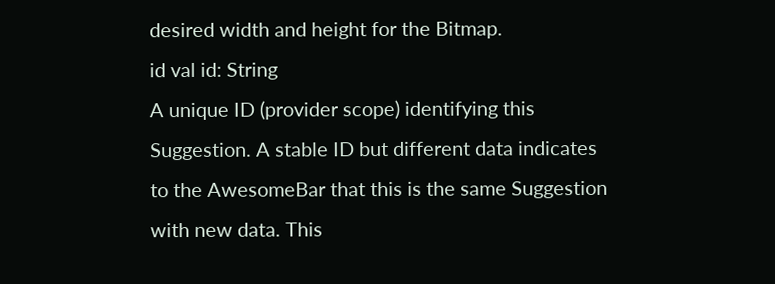desired width and height for the Bitmap.
id val id: String
A unique ID (provider scope) identifying this Suggestion. A stable ID but different data indicates to the AwesomeBar that this is the same Suggestion with new data. This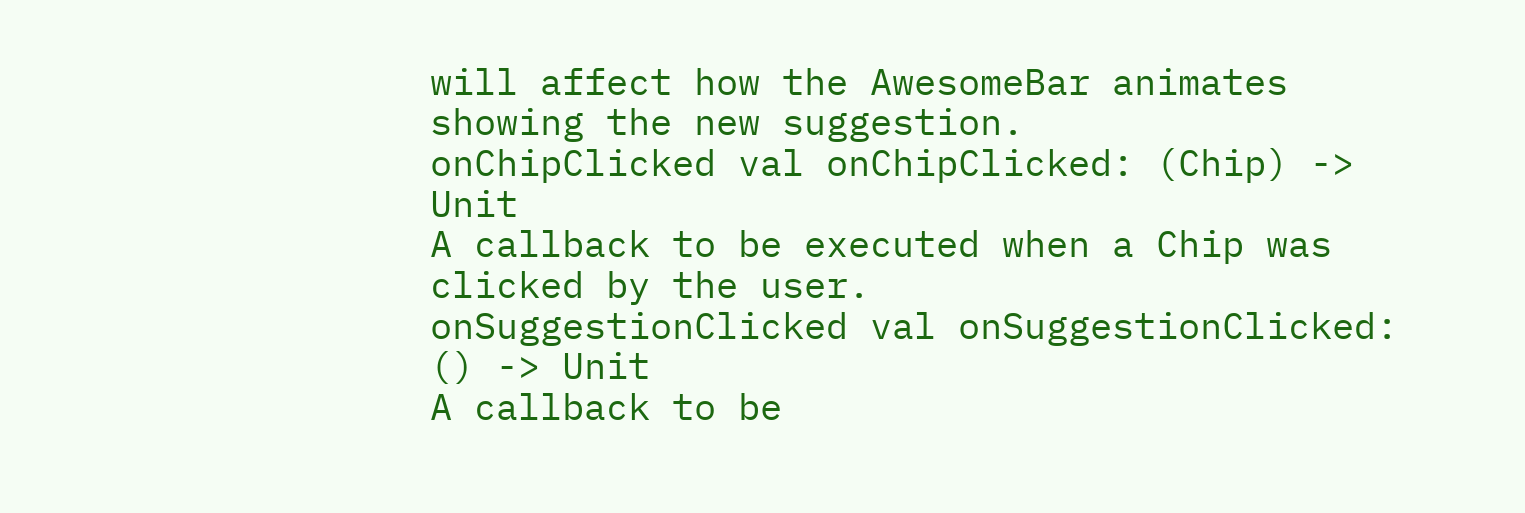will affect how the AwesomeBar animates showing the new suggestion.
onChipClicked val onChipClicked: (Chip) -> Unit
A callback to be executed when a Chip was clicked by the user.
onSuggestionClicked val onSuggestionClicked: () -> Unit
A callback to be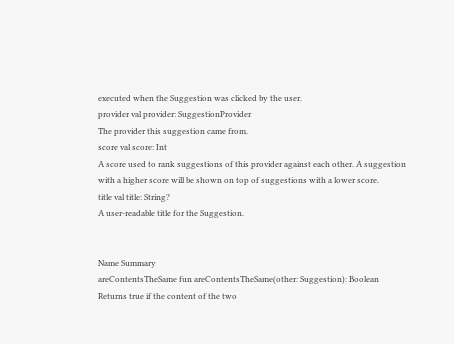executed when the Suggestion was clicked by the user.
provider val provider: SuggestionProvider
The provider this suggestion came from.
score val score: Int
A score used to rank suggestions of this provider against each other. A suggestion with a higher score will be shown on top of suggestions with a lower score.
title val title: String?
A user-readable title for the Suggestion.


Name Summary
areContentsTheSame fun areContentsTheSame(other: Suggestion): Boolean
Returns true if the content of the two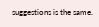suggestions is the same.